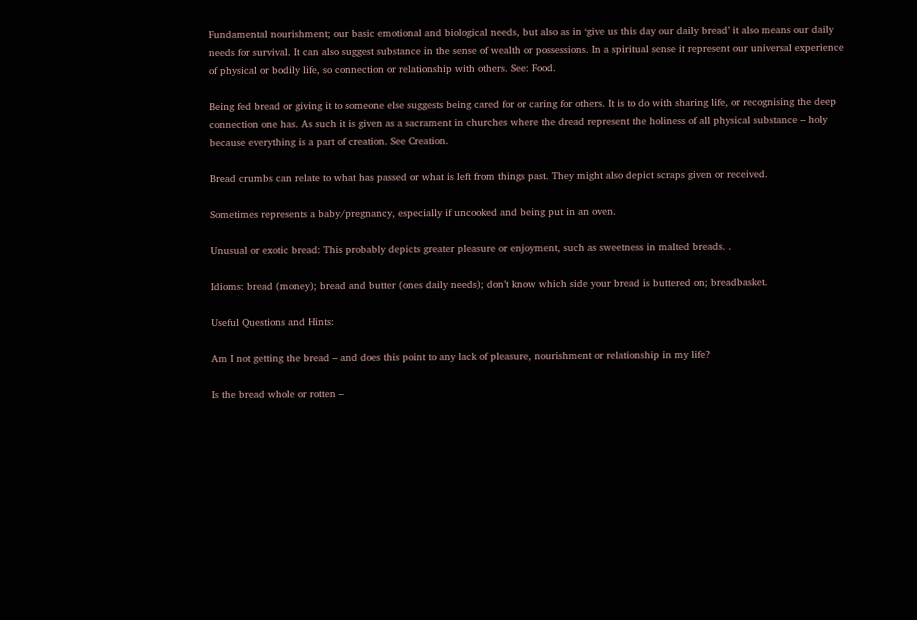Fundamental nourishment; our basic emotional and biological needs, but also as in ‘give us this day our daily bread’ it also means our daily needs for survival. It can also suggest substance in the sense of wealth or possessions. In a spiritual sense it represent our universal experience of physical or bodily life, so connection or relationship with others. See: Food.

Being fed bread or giving it to someone else suggests being cared for or caring for others. It is to do with sharing life, or recognising the deep connection one has. As such it is given as a sacrament in churches where the dread represent the holiness of all physical substance – holy because everything is a part of creation. See Creation.

Bread crumbs can relate to what has passed or what is left from things past. They might also depict scraps given or received.

Sometimes represents a baby/pregnancy, especially if uncooked and being put in an oven.

Unusual or exotic bread: This probably depicts greater pleasure or enjoyment, such as sweetness in malted breads. .

Idioms: bread (money); bread and butter (ones daily needs); don’t know which side your bread is buttered on; breadbasket.

Useful Questions and Hints:

Am I not getting the bread – and does this point to any lack of pleasure, nourishment or relationship in my life?

Is the bread whole or rotten –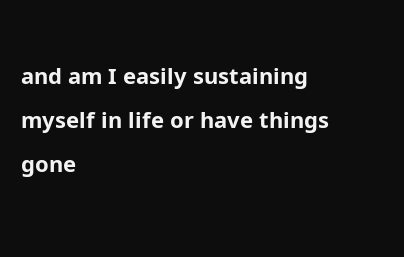and am I easily sustaining myself in life or have things gone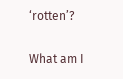‘rotten’?

What am I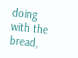doing with the bread,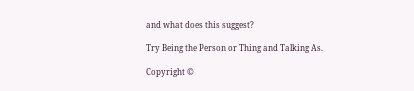and what does this suggest?

Try Being the Person or Thing and Talking As.

Copyright ©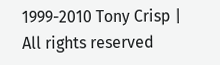1999-2010 Tony Crisp | All rights reserved